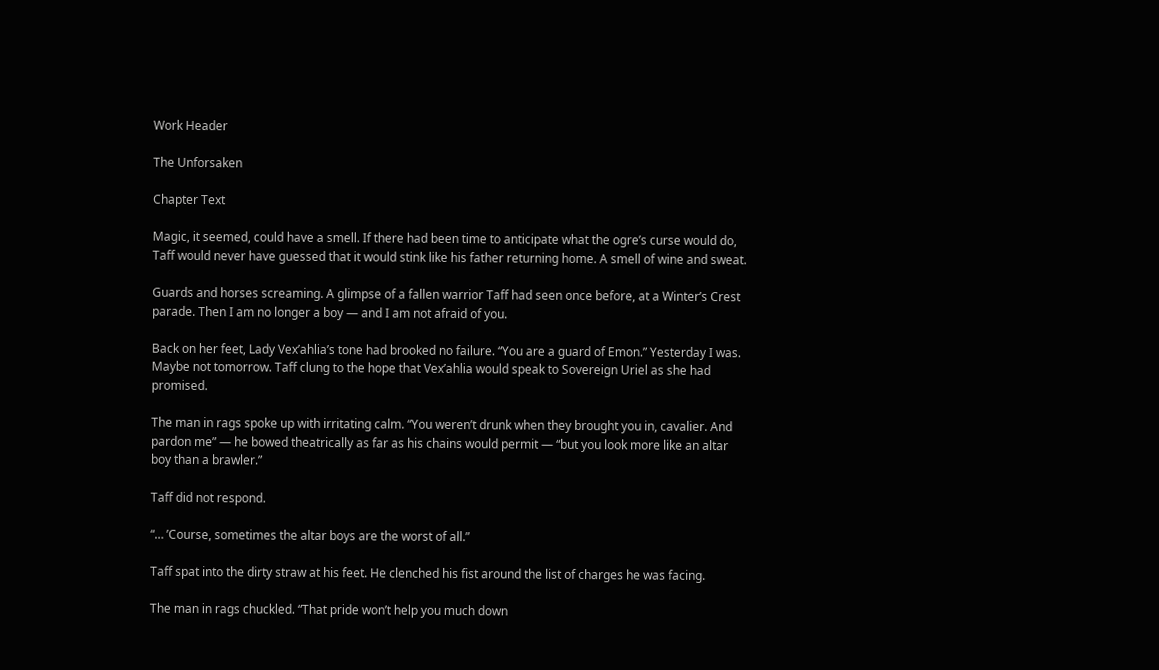Work Header

The Unforsaken

Chapter Text

Magic, it seemed, could have a smell. If there had been time to anticipate what the ogre’s curse would do, Taff would never have guessed that it would stink like his father returning home. A smell of wine and sweat.

Guards and horses screaming. A glimpse of a fallen warrior Taff had seen once before, at a Winter’s Crest parade. Then I am no longer a boy — and I am not afraid of you.

Back on her feet, Lady Vex’ahlia’s tone had brooked no failure. “You are a guard of Emon.” Yesterday I was. Maybe not tomorrow. Taff clung to the hope that Vex’ahlia would speak to Sovereign Uriel as she had promised.

The man in rags spoke up with irritating calm. “You weren’t drunk when they brought you in, cavalier. And pardon me” — he bowed theatrically as far as his chains would permit — “but you look more like an altar boy than a brawler.”

Taff did not respond.

“… ’Course, sometimes the altar boys are the worst of all.”

Taff spat into the dirty straw at his feet. He clenched his fist around the list of charges he was facing.

The man in rags chuckled. “That pride won’t help you much down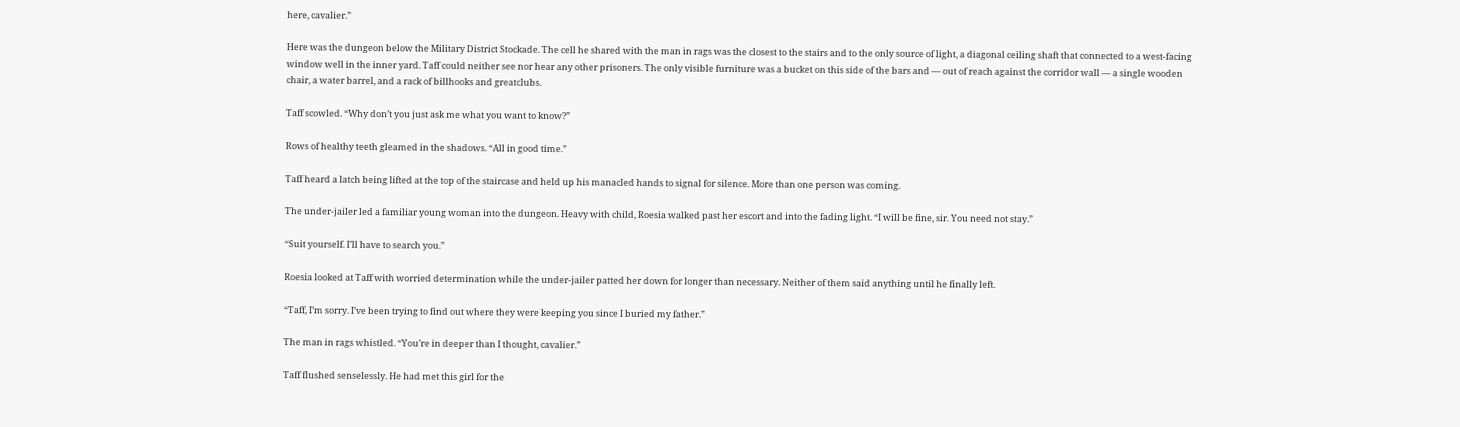here, cavalier.”

Here was the dungeon below the Military District Stockade. The cell he shared with the man in rags was the closest to the stairs and to the only source of light, a diagonal ceiling shaft that connected to a west-facing window well in the inner yard. Taff could neither see nor hear any other prisoners. The only visible furniture was a bucket on this side of the bars and — out of reach against the corridor wall — a single wooden chair, a water barrel, and a rack of billhooks and greatclubs.

Taff scowled. “Why don’t you just ask me what you want to know?”

Rows of healthy teeth gleamed in the shadows. “All in good time.”

Taff heard a latch being lifted at the top of the staircase and held up his manacled hands to signal for silence. More than one person was coming.

The under-jailer led a familiar young woman into the dungeon. Heavy with child, Roesia walked past her escort and into the fading light. “I will be fine, sir. You need not stay.”

“Suit yourself. I’ll have to search you.”

Roesia looked at Taff with worried determination while the under-jailer patted her down for longer than necessary. Neither of them said anything until he finally left.

“Taff, I’m sorry. I’ve been trying to find out where they were keeping you since I buried my father.”

The man in rags whistled. “You’re in deeper than I thought, cavalier.”

Taff flushed senselessly. He had met this girl for the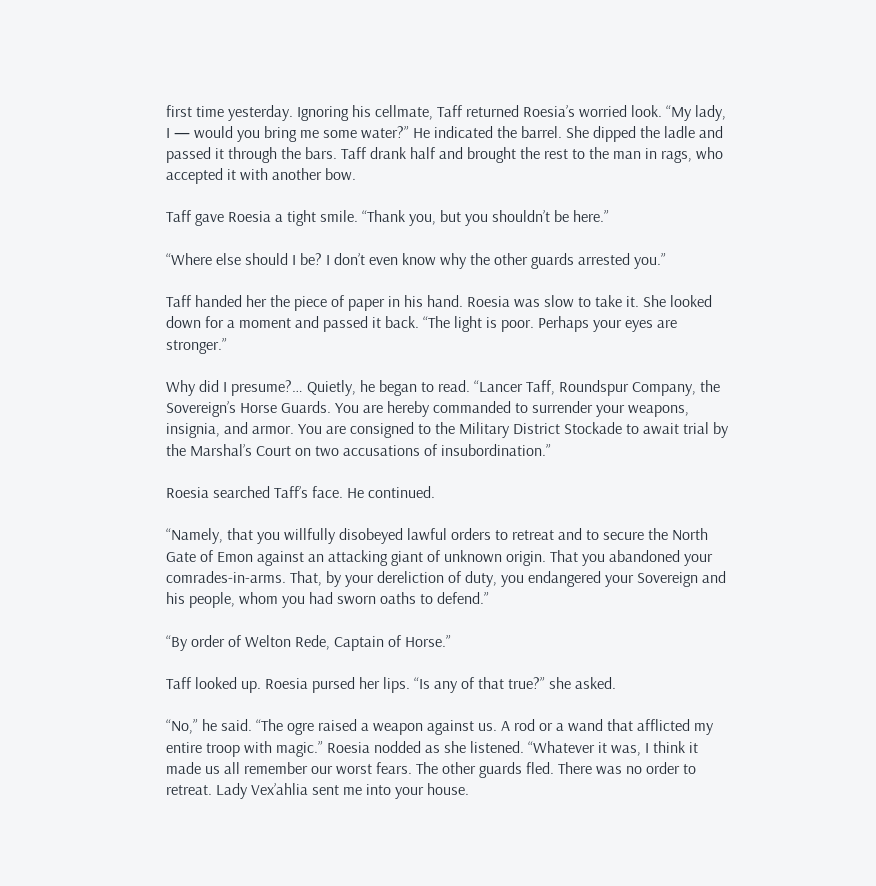first time yesterday. Ignoring his cellmate, Taff returned Roesia’s worried look. “My lady, I — would you bring me some water?” He indicated the barrel. She dipped the ladle and passed it through the bars. Taff drank half and brought the rest to the man in rags, who accepted it with another bow.

Taff gave Roesia a tight smile. “Thank you, but you shouldn’t be here.”

“Where else should I be? I don’t even know why the other guards arrested you.”

Taff handed her the piece of paper in his hand. Roesia was slow to take it. She looked down for a moment and passed it back. “The light is poor. Perhaps your eyes are stronger.”

Why did I presume?… Quietly, he began to read. “Lancer Taff, Roundspur Company, the Sovereign’s Horse Guards. You are hereby commanded to surrender your weapons, insignia, and armor. You are consigned to the Military District Stockade to await trial by the Marshal’s Court on two accusations of insubordination.”

Roesia searched Taff’s face. He continued.

“Namely, that you willfully disobeyed lawful orders to retreat and to secure the North Gate of Emon against an attacking giant of unknown origin. That you abandoned your comrades-in-arms. That, by your dereliction of duty, you endangered your Sovereign and his people, whom you had sworn oaths to defend.”

“By order of Welton Rede, Captain of Horse.”

Taff looked up. Roesia pursed her lips. “Is any of that true?” she asked.

“No,” he said. “The ogre raised a weapon against us. A rod or a wand that afflicted my entire troop with magic.” Roesia nodded as she listened. “Whatever it was, I think it made us all remember our worst fears. The other guards fled. There was no order to retreat. Lady Vex’ahlia sent me into your house.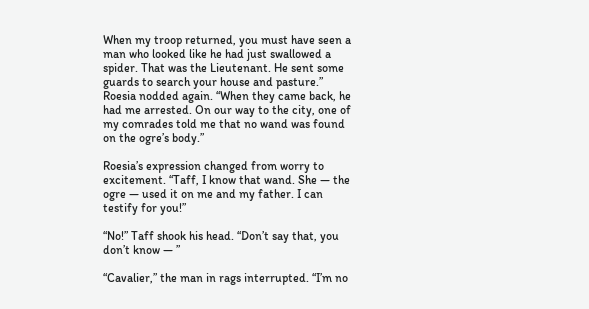When my troop returned, you must have seen a man who looked like he had just swallowed a spider. That was the Lieutenant. He sent some guards to search your house and pasture.” Roesia nodded again. “When they came back, he had me arrested. On our way to the city, one of my comrades told me that no wand was found on the ogre’s body.”

Roesia’s expression changed from worry to excitement. “Taff, I know that wand. She — the ogre — used it on me and my father. I can testify for you!”

“No!” Taff shook his head. “Don’t say that, you don’t know — ”

“Cavalier,” the man in rags interrupted. “I’m no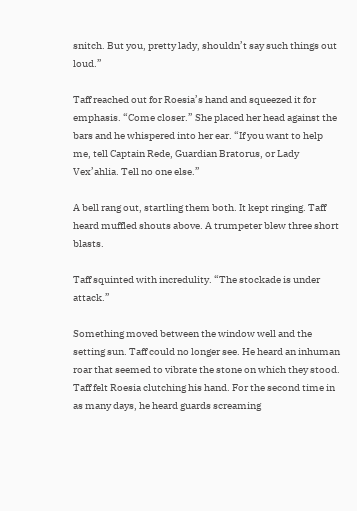snitch. But you, pretty lady, shouldn’t say such things out loud.”

Taff reached out for Roesia’s hand and squeezed it for emphasis. “Come closer.” She placed her head against the bars and he whispered into her ear. “If you want to help me, tell Captain Rede, Guardian Bratorus, or Lady Vex’ahlia. Tell no one else.”

A bell rang out, startling them both. It kept ringing. Taff heard muffled shouts above. A trumpeter blew three short blasts.

Taff squinted with incredulity. “The stockade is under attack.”

Something moved between the window well and the setting sun. Taff could no longer see. He heard an inhuman roar that seemed to vibrate the stone on which they stood. Taff felt Roesia clutching his hand. For the second time in as many days, he heard guards screaming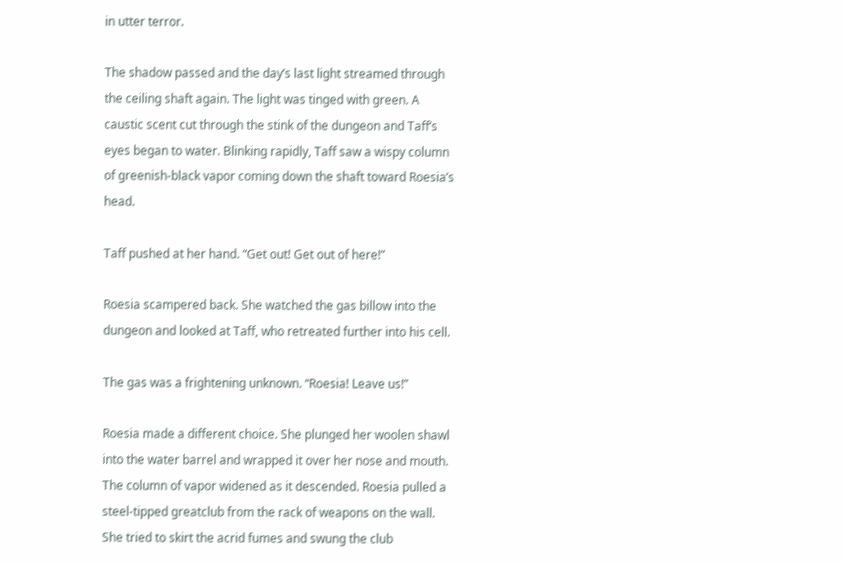in utter terror.

The shadow passed and the day’s last light streamed through the ceiling shaft again. The light was tinged with green. A caustic scent cut through the stink of the dungeon and Taff’s eyes began to water. Blinking rapidly, Taff saw a wispy column of greenish-black vapor coming down the shaft toward Roesia’s head.

Taff pushed at her hand. “Get out! Get out of here!”

Roesia scampered back. She watched the gas billow into the dungeon and looked at Taff, who retreated further into his cell.

The gas was a frightening unknown. “Roesia! Leave us!”

Roesia made a different choice. She plunged her woolen shawl into the water barrel and wrapped it over her nose and mouth. The column of vapor widened as it descended. Roesia pulled a steel-tipped greatclub from the rack of weapons on the wall. She tried to skirt the acrid fumes and swung the club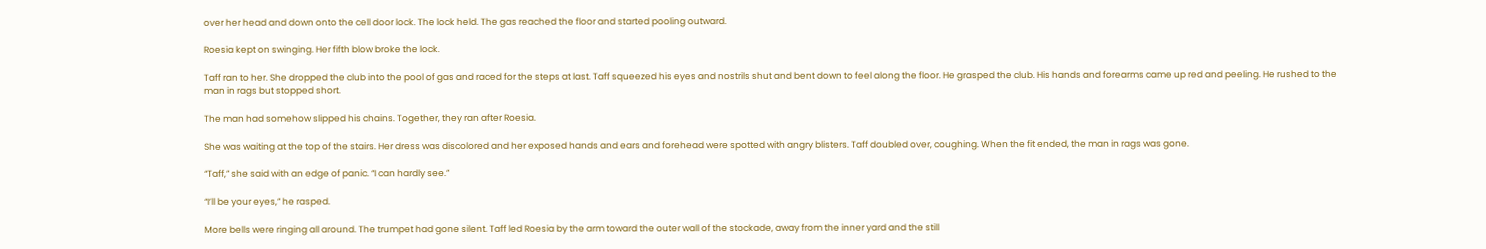over her head and down onto the cell door lock. The lock held. The gas reached the floor and started pooling outward.

Roesia kept on swinging. Her fifth blow broke the lock.

Taff ran to her. She dropped the club into the pool of gas and raced for the steps at last. Taff squeezed his eyes and nostrils shut and bent down to feel along the floor. He grasped the club. His hands and forearms came up red and peeling. He rushed to the man in rags but stopped short.

The man had somehow slipped his chains. Together, they ran after Roesia.

She was waiting at the top of the stairs. Her dress was discolored and her exposed hands and ears and forehead were spotted with angry blisters. Taff doubled over, coughing. When the fit ended, the man in rags was gone.

“Taff,” she said with an edge of panic. “I can hardly see.”

“I’ll be your eyes,” he rasped.

More bells were ringing all around. The trumpet had gone silent. Taff led Roesia by the arm toward the outer wall of the stockade, away from the inner yard and the still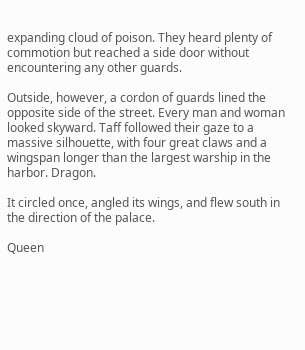expanding cloud of poison. They heard plenty of commotion but reached a side door without encountering any other guards.

Outside, however, a cordon of guards lined the opposite side of the street. Every man and woman looked skyward. Taff followed their gaze to a massive silhouette, with four great claws and a wingspan longer than the largest warship in the harbor. Dragon.

It circled once, angled its wings, and flew south in the direction of the palace.

Queen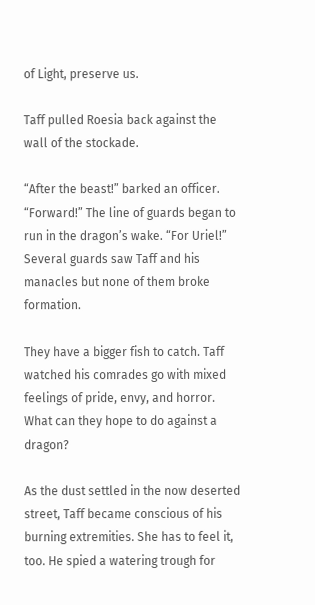of Light, preserve us.

Taff pulled Roesia back against the wall of the stockade.

“After the beast!” barked an officer. “Forward!” The line of guards began to run in the dragon’s wake. “For Uriel!” Several guards saw Taff and his manacles but none of them broke formation.

They have a bigger fish to catch. Taff watched his comrades go with mixed feelings of pride, envy, and horror. What can they hope to do against a dragon?

As the dust settled in the now deserted street, Taff became conscious of his burning extremities. She has to feel it, too. He spied a watering trough for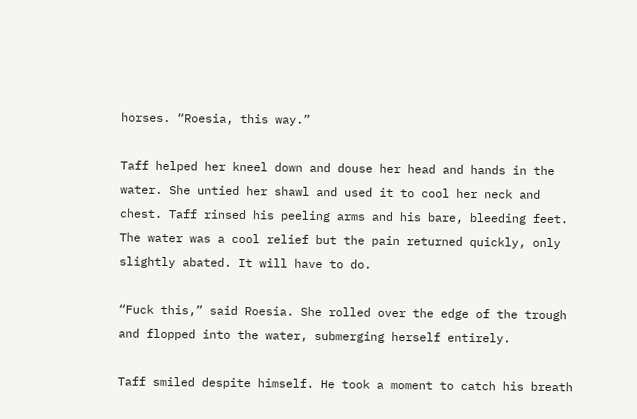horses. “Roesia, this way.”

Taff helped her kneel down and douse her head and hands in the water. She untied her shawl and used it to cool her neck and chest. Taff rinsed his peeling arms and his bare, bleeding feet. The water was a cool relief but the pain returned quickly, only slightly abated. It will have to do.

“Fuck this,” said Roesia. She rolled over the edge of the trough and flopped into the water, submerging herself entirely.

Taff smiled despite himself. He took a moment to catch his breath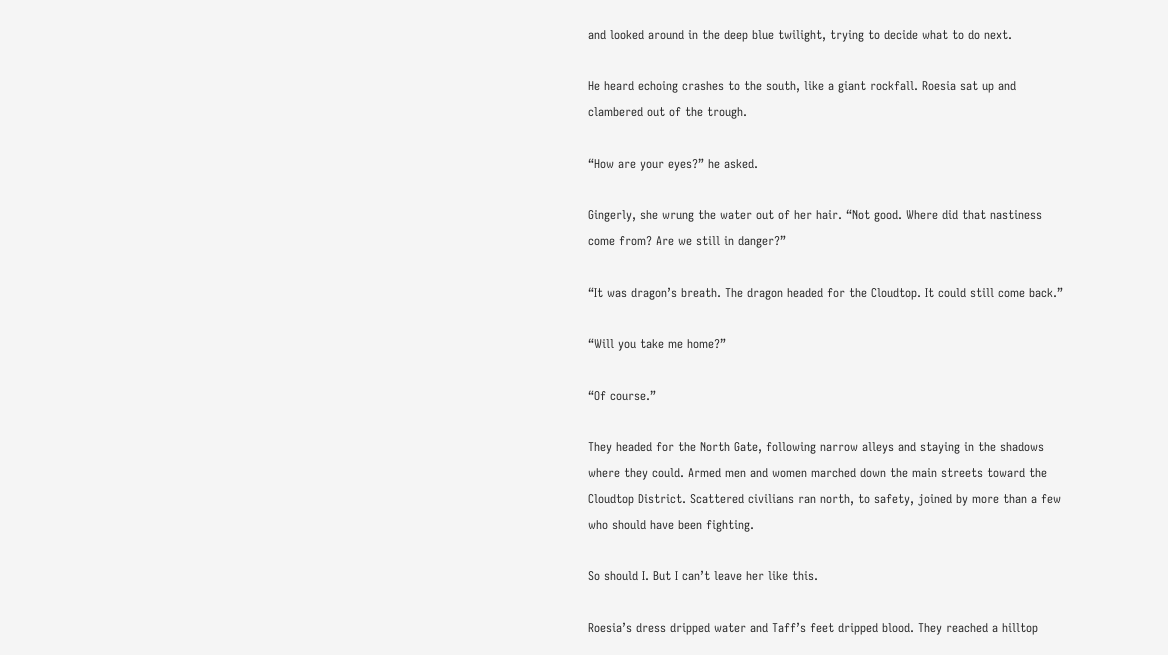and looked around in the deep blue twilight, trying to decide what to do next.

He heard echoing crashes to the south, like a giant rockfall. Roesia sat up and clambered out of the trough.

“How are your eyes?” he asked.

Gingerly, she wrung the water out of her hair. “Not good. Where did that nastiness come from? Are we still in danger?”

“It was dragon’s breath. The dragon headed for the Cloudtop. It could still come back.”

“Will you take me home?”

“Of course.”

They headed for the North Gate, following narrow alleys and staying in the shadows where they could. Armed men and women marched down the main streets toward the Cloudtop District. Scattered civilians ran north, to safety, joined by more than a few who should have been fighting.

So should I. But I can’t leave her like this.

Roesia’s dress dripped water and Taff’s feet dripped blood. They reached a hilltop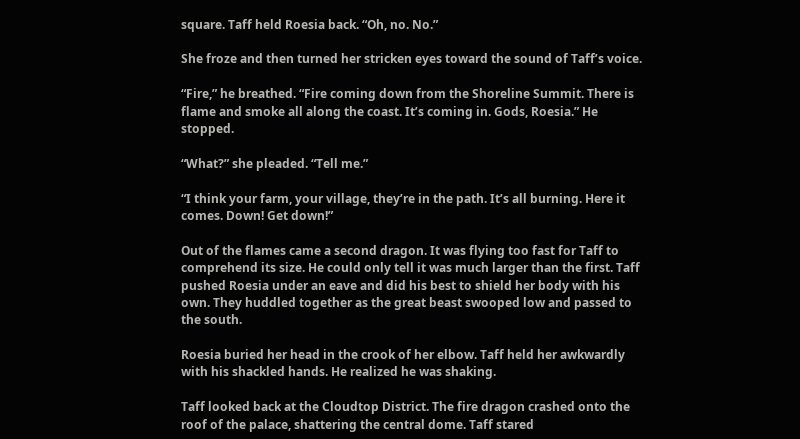square. Taff held Roesia back. “Oh, no. No.”

She froze and then turned her stricken eyes toward the sound of Taff’s voice.

“Fire,” he breathed. “Fire coming down from the Shoreline Summit. There is flame and smoke all along the coast. It’s coming in. Gods, Roesia.” He stopped.

“What?” she pleaded. “Tell me.”

“I think your farm, your village, they’re in the path. It’s all burning. Here it comes. Down! Get down!”

Out of the flames came a second dragon. It was flying too fast for Taff to comprehend its size. He could only tell it was much larger than the first. Taff pushed Roesia under an eave and did his best to shield her body with his own. They huddled together as the great beast swooped low and passed to the south.

Roesia buried her head in the crook of her elbow. Taff held her awkwardly with his shackled hands. He realized he was shaking.

Taff looked back at the Cloudtop District. The fire dragon crashed onto the roof of the palace, shattering the central dome. Taff stared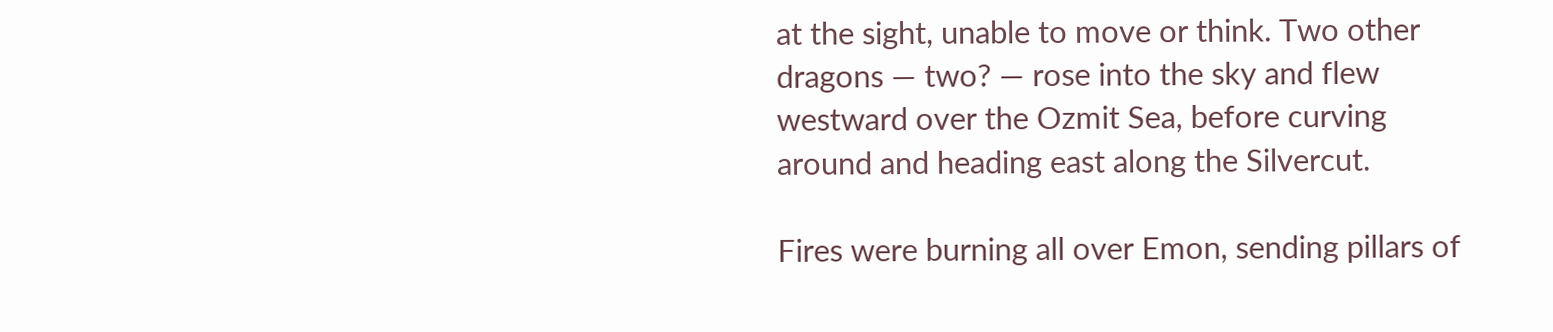at the sight, unable to move or think. Two other dragons — two? — rose into the sky and flew westward over the Ozmit Sea, before curving around and heading east along the Silvercut.

Fires were burning all over Emon, sending pillars of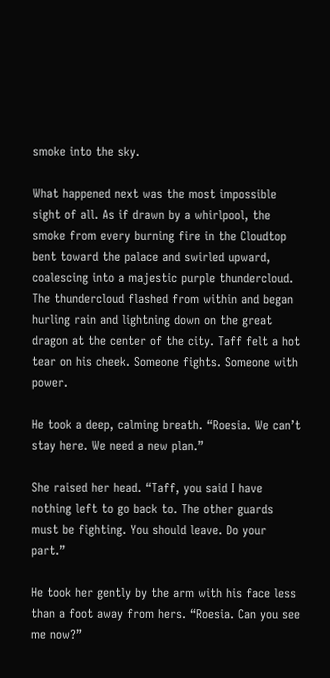smoke into the sky.

What happened next was the most impossible sight of all. As if drawn by a whirlpool, the smoke from every burning fire in the Cloudtop bent toward the palace and swirled upward, coalescing into a majestic purple thundercloud. The thundercloud flashed from within and began hurling rain and lightning down on the great dragon at the center of the city. Taff felt a hot tear on his cheek. Someone fights. Someone with power.

He took a deep, calming breath. “Roesia. We can’t stay here. We need a new plan.”

She raised her head. “Taff, you said I have nothing left to go back to. The other guards must be fighting. You should leave. Do your part.”

He took her gently by the arm with his face less than a foot away from hers. “Roesia. Can you see me now?”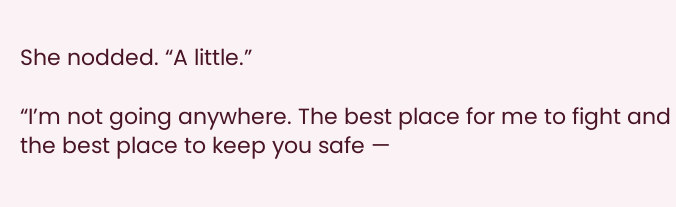She nodded. “A little.”

“I’m not going anywhere. The best place for me to fight and the best place to keep you safe —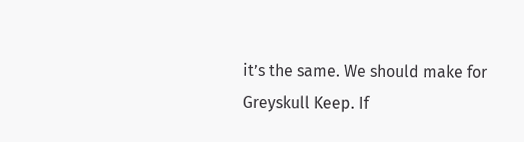it’s the same. We should make for Greyskull Keep. If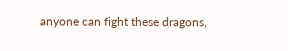anyone can fight these dragons,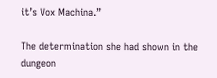it’s Vox Machina.”

The determination she had shown in the dungeon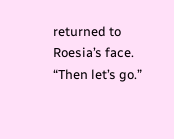returned to Roesia’s face. “Then let’s go.”